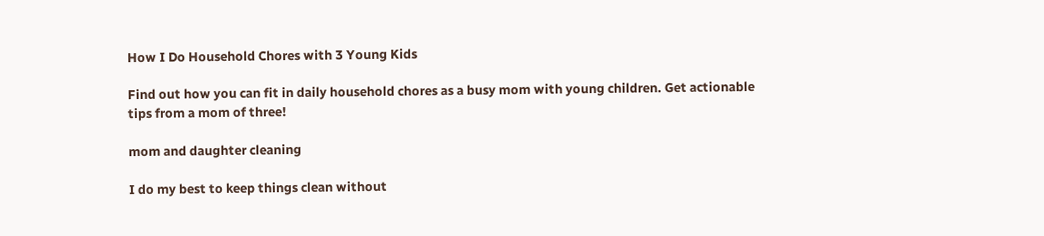How I Do Household Chores with 3 Young Kids

Find out how you can fit in daily household chores as a busy mom with young children. Get actionable tips from a mom of three!

mom and daughter cleaning

I do my best to keep things clean without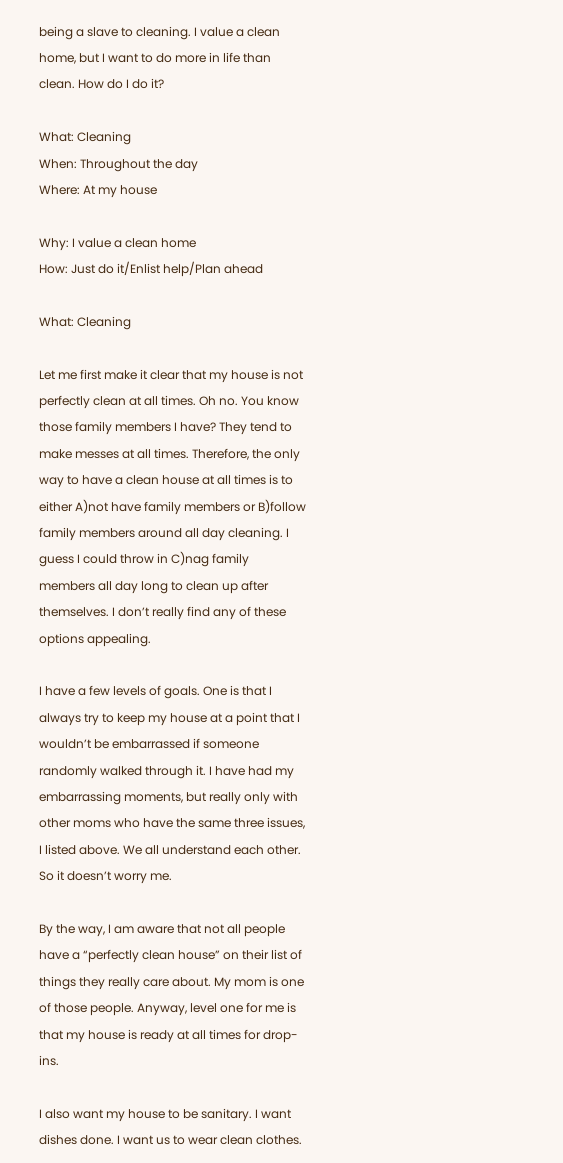being a slave to cleaning. I value a clean home, but I want to do more in life than clean. How do I do it?

What: Cleaning
When: Throughout the day
Where: At my house

Why: I value a clean home
How: Just do it/Enlist help/Plan ahead

What: Cleaning

Let me first make it clear that my house is not perfectly clean at all times. Oh no. You know those family members I have? They tend to make messes at all times. Therefore, the only way to have a clean house at all times is to either A)not have family members or B)follow family members around all day cleaning. I guess I could throw in C)nag family members all day long to clean up after themselves. I don’t really find any of these options appealing.

I have a few levels of goals. One is that I always try to keep my house at a point that I wouldn’t be embarrassed if someone randomly walked through it. I have had my embarrassing moments, but really only with other moms who have the same three issues, I listed above. We all understand each other. So it doesn’t worry me.

By the way, I am aware that not all people have a “perfectly clean house” on their list of things they really care about. My mom is one of those people. Anyway, level one for me is that my house is ready at all times for drop-ins.

I also want my house to be sanitary. I want dishes done. I want us to wear clean clothes.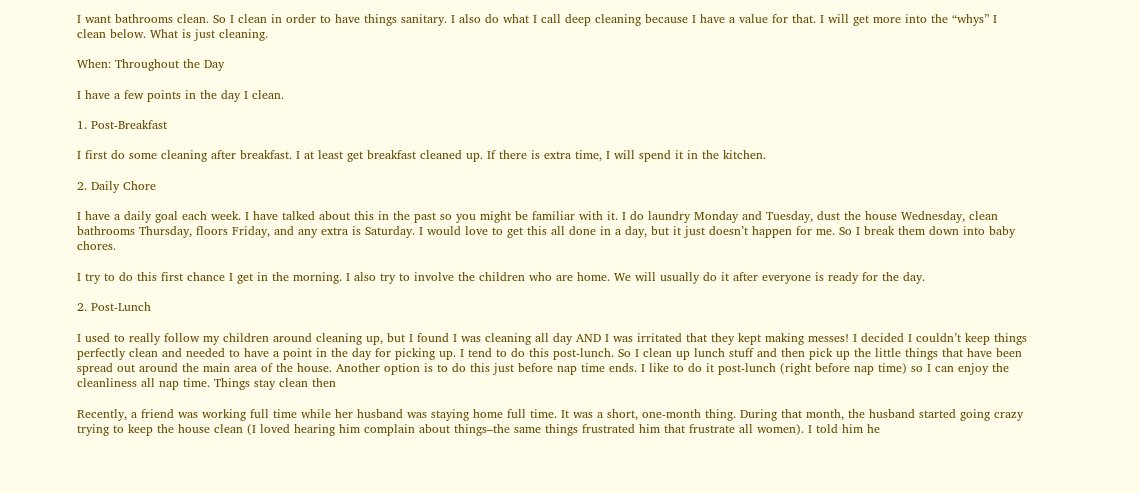I want bathrooms clean. So I clean in order to have things sanitary. I also do what I call deep cleaning because I have a value for that. I will get more into the “whys” I clean below. What is just cleaning.

When: Throughout the Day

I have a few points in the day I clean.

1. Post-Breakfast

I first do some cleaning after breakfast. I at least get breakfast cleaned up. If there is extra time, I will spend it in the kitchen.

2. Daily Chore

I have a daily goal each week. I have talked about this in the past so you might be familiar with it. I do laundry Monday and Tuesday, dust the house Wednesday, clean bathrooms Thursday, floors Friday, and any extra is Saturday. I would love to get this all done in a day, but it just doesn’t happen for me. So I break them down into baby chores.

I try to do this first chance I get in the morning. I also try to involve the children who are home. We will usually do it after everyone is ready for the day.

2. Post-Lunch

I used to really follow my children around cleaning up, but I found I was cleaning all day AND I was irritated that they kept making messes! I decided I couldn’t keep things perfectly clean and needed to have a point in the day for picking up. I tend to do this post-lunch. So I clean up lunch stuff and then pick up the little things that have been spread out around the main area of the house. Another option is to do this just before nap time ends. I like to do it post-lunch (right before nap time) so I can enjoy the cleanliness all nap time. Things stay clean then

Recently, a friend was working full time while her husband was staying home full time. It was a short, one-month thing. During that month, the husband started going crazy trying to keep the house clean (I loved hearing him complain about things–the same things frustrated him that frustrate all women). I told him he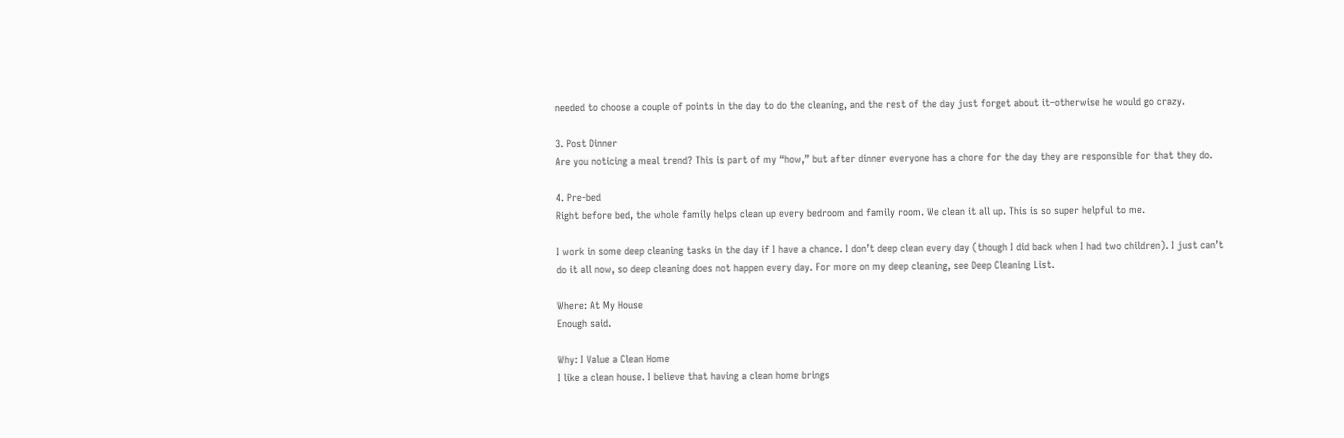needed to choose a couple of points in the day to do the cleaning, and the rest of the day just forget about it–otherwise he would go crazy.

3. Post Dinner
Are you noticing a meal trend? This is part of my “how,” but after dinner everyone has a chore for the day they are responsible for that they do.

4. Pre-bed
Right before bed, the whole family helps clean up every bedroom and family room. We clean it all up. This is so super helpful to me.

I work in some deep cleaning tasks in the day if I have a chance. I don’t deep clean every day (though I did back when I had two children). I just can’t do it all now, so deep cleaning does not happen every day. For more on my deep cleaning, see Deep Cleaning List.

Where: At My House
Enough said.

Why: I Value a Clean Home
I like a clean house. I believe that having a clean home brings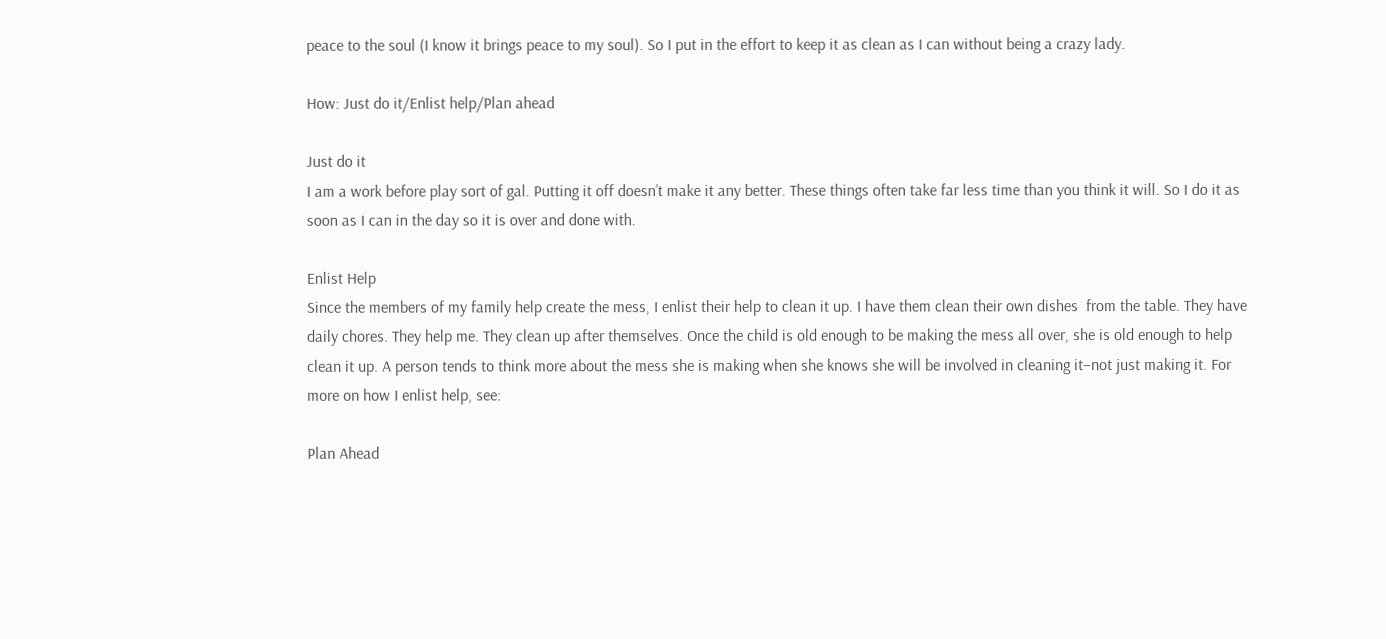peace to the soul (I know it brings peace to my soul). So I put in the effort to keep it as clean as I can without being a crazy lady.

How: Just do it/Enlist help/Plan ahead

Just do it
I am a work before play sort of gal. Putting it off doesn’t make it any better. These things often take far less time than you think it will. So I do it as soon as I can in the day so it is over and done with.

Enlist Help
Since the members of my family help create the mess, I enlist their help to clean it up. I have them clean their own dishes  from the table. They have daily chores. They help me. They clean up after themselves. Once the child is old enough to be making the mess all over, she is old enough to help clean it up. A person tends to think more about the mess she is making when she knows she will be involved in cleaning it–not just making it. For more on how I enlist help, see:

Plan Ahead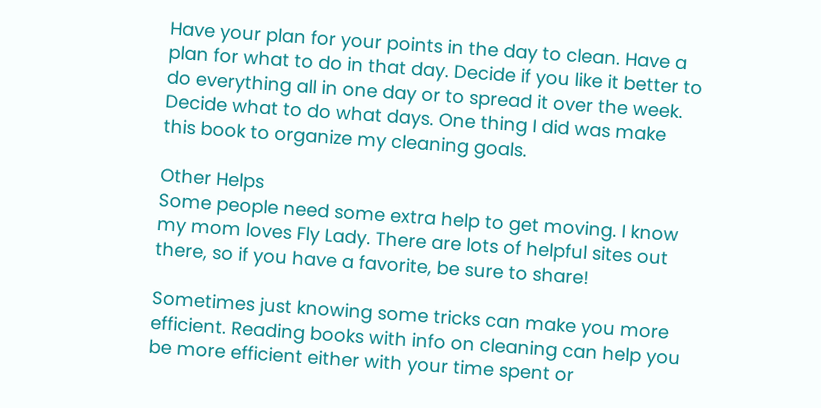Have your plan for your points in the day to clean. Have a plan for what to do in that day. Decide if you like it better to do everything all in one day or to spread it over the week. Decide what to do what days. One thing I did was make this book to organize my cleaning goals.

Other Helps
Some people need some extra help to get moving. I know my mom loves Fly Lady. There are lots of helpful sites out there, so if you have a favorite, be sure to share!

Sometimes just knowing some tricks can make you more efficient. Reading books with info on cleaning can help you be more efficient either with your time spent or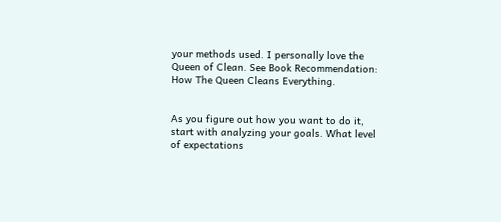your methods used. I personally love the Queen of Clean. See Book Recommendation: How The Queen Cleans Everything.


As you figure out how you want to do it, start with analyzing your goals. What level of expectations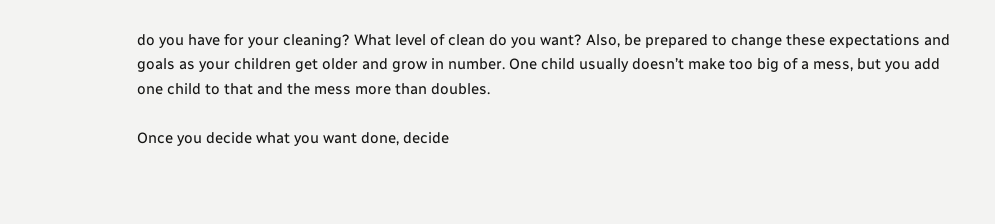do you have for your cleaning? What level of clean do you want? Also, be prepared to change these expectations and goals as your children get older and grow in number. One child usually doesn’t make too big of a mess, but you add one child to that and the mess more than doubles.

Once you decide what you want done, decide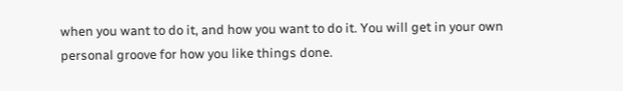when you want to do it, and how you want to do it. You will get in your own personal groove for how you like things done.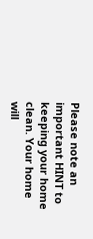Please note an important HINT to keeping your home clean. Your home will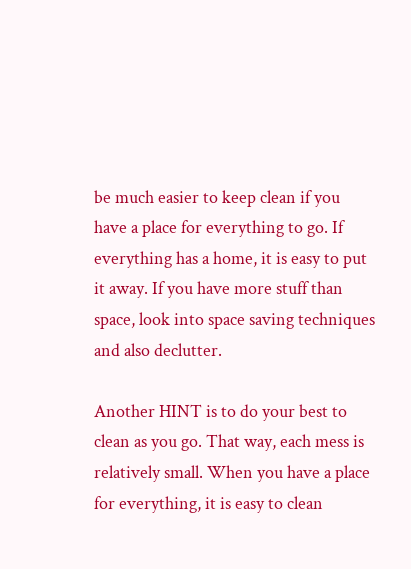be much easier to keep clean if you have a place for everything to go. If everything has a home, it is easy to put it away. If you have more stuff than space, look into space saving techniques and also declutter.

Another HINT is to do your best to clean as you go. That way, each mess is relatively small. When you have a place for everything, it is easy to clean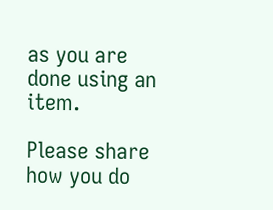as you are done using an item.

Please share how you do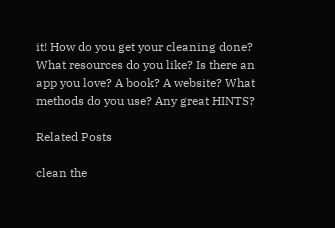it! How do you get your cleaning done? What resources do you like? Is there an app you love? A book? A website? What methods do you use? Any great HINTS?

Related Posts

clean the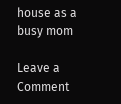house as a busy mom

Leave a Comment